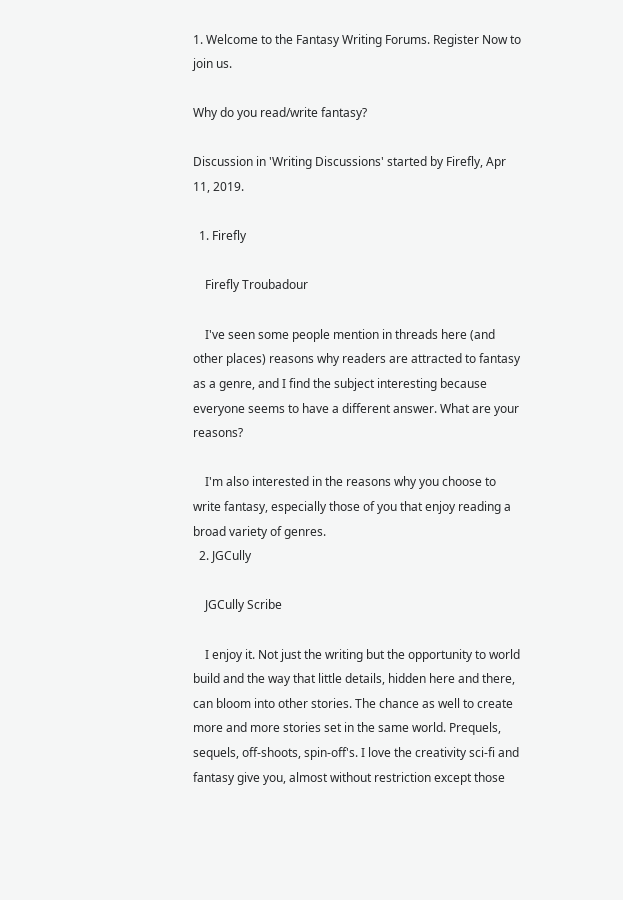1. Welcome to the Fantasy Writing Forums. Register Now to join us.

Why do you read/write fantasy?

Discussion in 'Writing Discussions' started by Firefly, Apr 11, 2019.

  1. Firefly

    Firefly Troubadour

    I've seen some people mention in threads here (and other places) reasons why readers are attracted to fantasy as a genre, and I find the subject interesting because everyone seems to have a different answer. What are your reasons?

    I'm also interested in the reasons why you choose to write fantasy, especially those of you that enjoy reading a broad variety of genres.
  2. JGCully

    JGCully Scribe

    I enjoy it. Not just the writing but the opportunity to world build and the way that little details, hidden here and there, can bloom into other stories. The chance as well to create more and more stories set in the same world. Prequels, sequels, off-shoots, spin-off's. I love the creativity sci-fi and fantasy give you, almost without restriction except those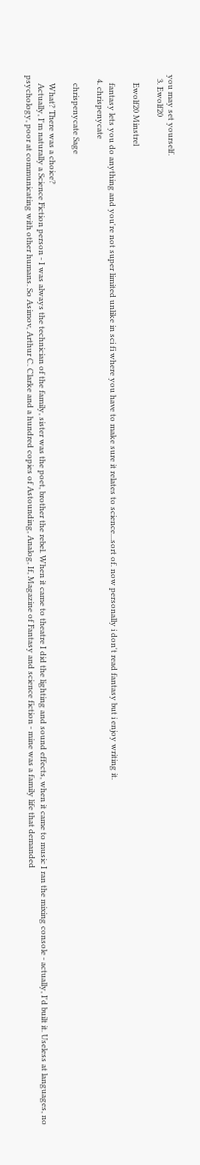you may set yourself.
  3. Ewolf20

    Ewolf20 Minstrel

    fantasy lets you do anything and you're not super limited unlike in sci fi where you have to make sure it relates to science...sort of. now personally i don't read fantasy but i enjoy writing it.
  4. chrispenycate

    chrispenycate Sage

    What? There was a choice?
    Actually, I'm naturally a Science Fiction person - I was always the technician of the family, sister was the poet, brother the rebel. When it came to theatre I did the lighting and sound effects, when it came to music I ran the mixing console - actually, I'd built it. Useless at languages, no psychology, poor at communicating with other humans. So Asimov, Arthur C. Clarke and a hundred copies of Astounding, Analog, If, Magazine of Fantasy and science fiction - mine was a family life that demanded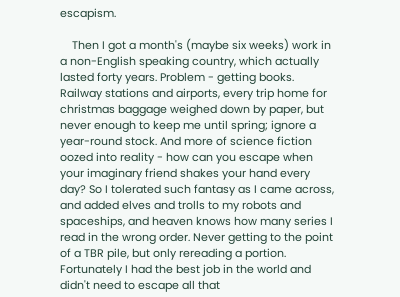escapism.

    Then I got a month's (maybe six weeks) work in a non-English speaking country, which actually lasted forty years. Problem - getting books. Railway stations and airports, every trip home for christmas baggage weighed down by paper, but never enough to keep me until spring; ignore a year-round stock. And more of science fiction oozed into reality - how can you escape when your imaginary friend shakes your hand every day? So I tolerated such fantasy as I came across, and added elves and trolls to my robots and spaceships, and heaven knows how many series I read in the wrong order. Never getting to the point of a TBR pile, but only rereading a portion. Fortunately I had the best job in the world and didn't need to escape all that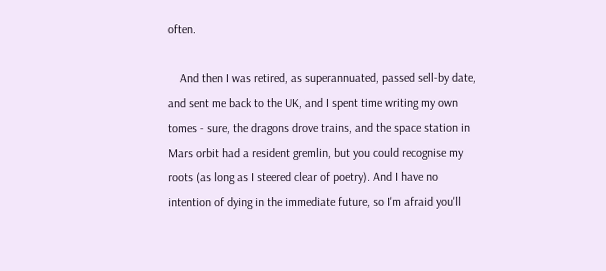often.

    And then I was retired, as superannuated, passed sell-by date, and sent me back to the UK, and I spent time writing my own tomes - sure, the dragons drove trains, and the space station in Mars orbit had a resident gremlin, but you could recognise my roots (as long as I steered clear of poetry). And I have no intention of dying in the immediate future, so I'm afraid you'll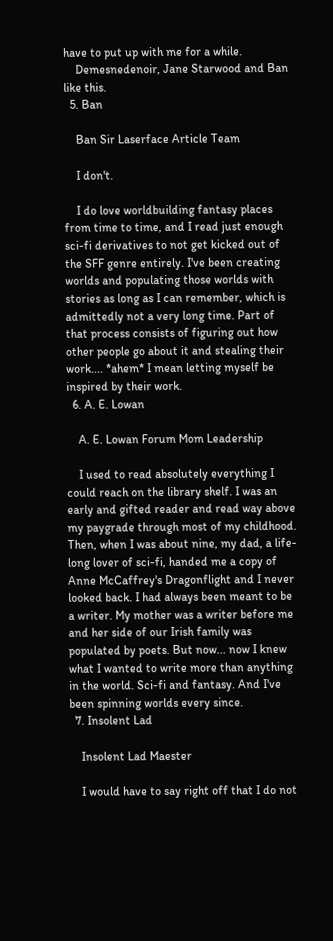have to put up with me for a while.
    Demesnedenoir, Jane Starwood and Ban like this.
  5. Ban

    Ban Sir Laserface Article Team

    I don't.

    I do love worldbuilding fantasy places from time to time, and I read just enough sci-fi derivatives to not get kicked out of the SFF genre entirely. I've been creating worlds and populating those worlds with stories as long as I can remember, which is admittedly not a very long time. Part of that process consists of figuring out how other people go about it and stealing their work.... *ahem* I mean letting myself be inspired by their work.
  6. A. E. Lowan

    A. E. Lowan Forum Mom Leadership

    I used to read absolutely everything I could reach on the library shelf. I was an early and gifted reader and read way above my paygrade through most of my childhood. Then, when I was about nine, my dad, a life-long lover of sci-fi, handed me a copy of Anne McCaffrey's Dragonflight and I never looked back. I had always been meant to be a writer. My mother was a writer before me and her side of our Irish family was populated by poets. But now... now I knew what I wanted to write more than anything in the world. Sci-fi and fantasy. And I've been spinning worlds every since.
  7. Insolent Lad

    Insolent Lad Maester

    I would have to say right off that I do not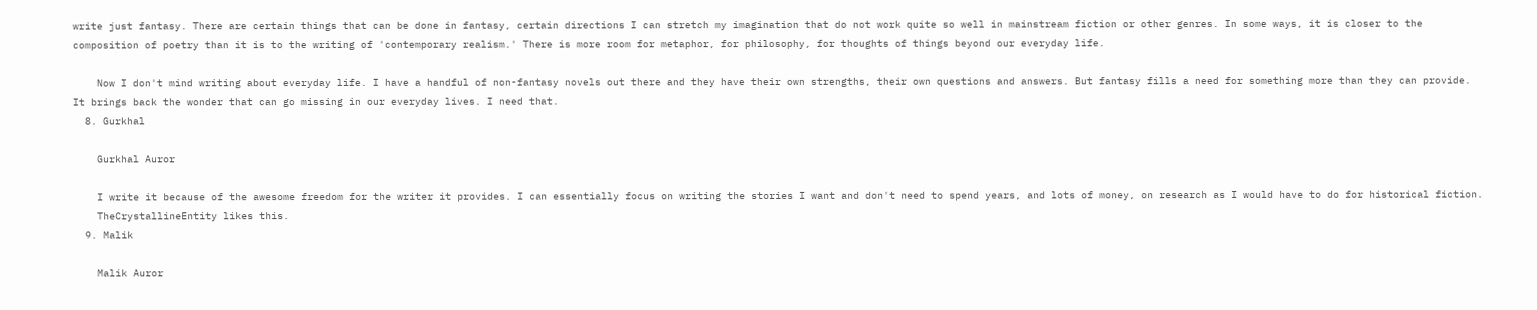write just fantasy. There are certain things that can be done in fantasy, certain directions I can stretch my imagination that do not work quite so well in mainstream fiction or other genres. In some ways, it is closer to the composition of poetry than it is to the writing of 'contemporary realism.' There is more room for metaphor, for philosophy, for thoughts of things beyond our everyday life.

    Now I don't mind writing about everyday life. I have a handful of non-fantasy novels out there and they have their own strengths, their own questions and answers. But fantasy fills a need for something more than they can provide. It brings back the wonder that can go missing in our everyday lives. I need that.
  8. Gurkhal

    Gurkhal Auror

    I write it because of the awesome freedom for the writer it provides. I can essentially focus on writing the stories I want and don't need to spend years, and lots of money, on research as I would have to do for historical fiction.
    TheCrystallineEntity likes this.
  9. Malik

    Malik Auror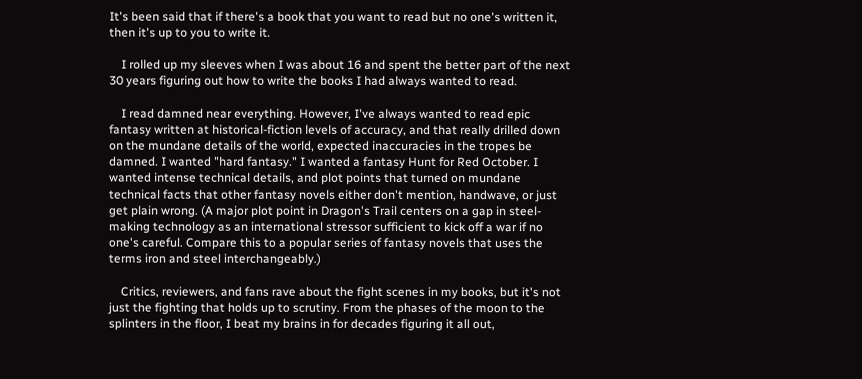It's been said that if there's a book that you want to read but no one's written it, then it's up to you to write it.

    I rolled up my sleeves when I was about 16 and spent the better part of the next 30 years figuring out how to write the books I had always wanted to read.

    I read damned near everything. However, I've always wanted to read epic fantasy written at historical-fiction levels of accuracy, and that really drilled down on the mundane details of the world, expected inaccuracies in the tropes be damned. I wanted "hard fantasy." I wanted a fantasy Hunt for Red October. I wanted intense technical details, and plot points that turned on mundane technical facts that other fantasy novels either don't mention, handwave, or just get plain wrong. (A major plot point in Dragon's Trail centers on a gap in steel-making technology as an international stressor sufficient to kick off a war if no one's careful. Compare this to a popular series of fantasy novels that uses the terms iron and steel interchangeably.)

    Critics, reviewers, and fans rave about the fight scenes in my books, but it's not just the fighting that holds up to scrutiny. From the phases of the moon to the splinters in the floor, I beat my brains in for decades figuring it all out,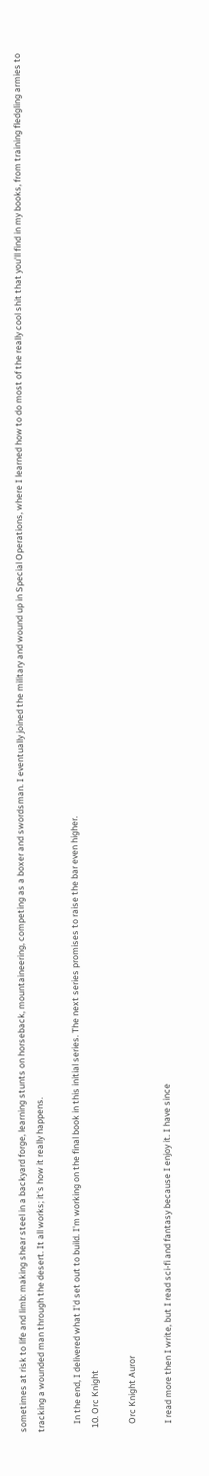sometimes at risk to life and limb: making shear steel in a backyard forge, learning stunts on horseback, mountaineering, competing as a boxer and swordsman. I eventually joined the military and wound up in Special Operations, where I learned how to do most of the really cool shit that you'll find in my books, from training fledgling armies to tracking a wounded man through the desert. It all works; it's how it really happens.

    In the end, I delivered what I'd set out to build. I'm working on the final book in this initial series. The next series promises to raise the bar even higher.
  10. Orc Knight

    Orc Knight Auror

    I read more then I write, but I read sci-fi and fantasy because I enjoy it. I have since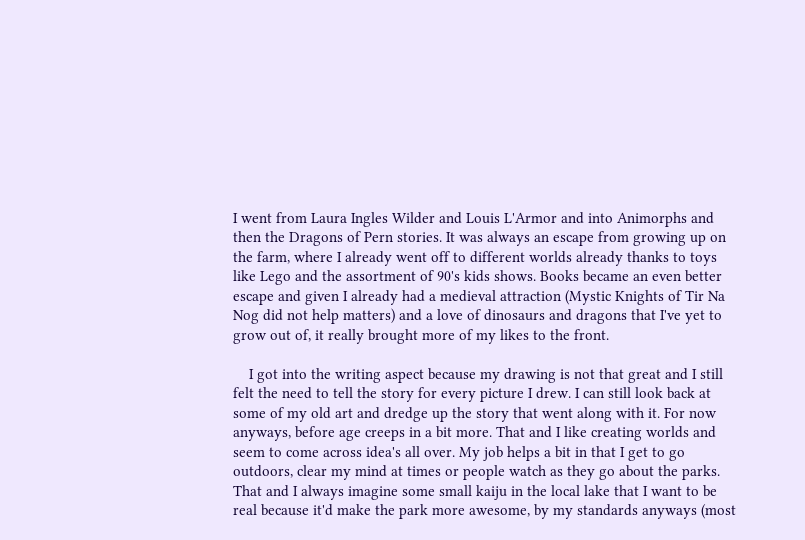I went from Laura Ingles Wilder and Louis L'Armor and into Animorphs and then the Dragons of Pern stories. It was always an escape from growing up on the farm, where I already went off to different worlds already thanks to toys like Lego and the assortment of 90's kids shows. Books became an even better escape and given I already had a medieval attraction (Mystic Knights of Tir Na Nog did not help matters) and a love of dinosaurs and dragons that I've yet to grow out of, it really brought more of my likes to the front.

    I got into the writing aspect because my drawing is not that great and I still felt the need to tell the story for every picture I drew. I can still look back at some of my old art and dredge up the story that went along with it. For now anyways, before age creeps in a bit more. That and I like creating worlds and seem to come across idea's all over. My job helps a bit in that I get to go outdoors, clear my mind at times or people watch as they go about the parks. That and I always imagine some small kaiju in the local lake that I want to be real because it'd make the park more awesome, by my standards anyways (most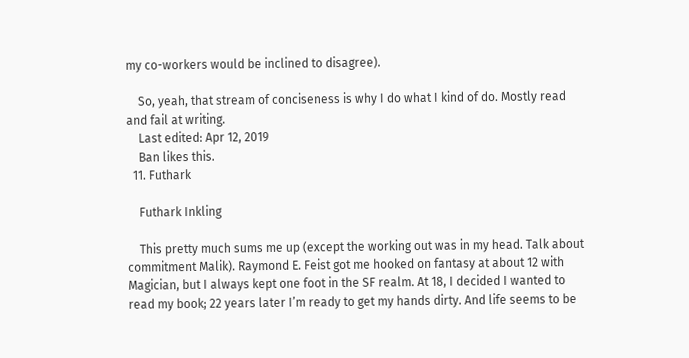my co-workers would be inclined to disagree).

    So, yeah, that stream of conciseness is why I do what I kind of do. Mostly read and fail at writing.
    Last edited: Apr 12, 2019
    Ban likes this.
  11. Futhark

    Futhark Inkling

    This pretty much sums me up (except the working out was in my head. Talk about commitment Malik). Raymond E. Feist got me hooked on fantasy at about 12 with Magician, but I always kept one foot in the SF realm. At 18, I decided I wanted to read my book; 22 years later I’m ready to get my hands dirty. And life seems to be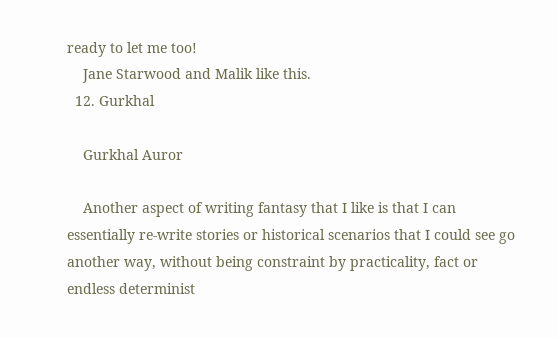ready to let me too!
    Jane Starwood and Malik like this.
  12. Gurkhal

    Gurkhal Auror

    Another aspect of writing fantasy that I like is that I can essentially re-write stories or historical scenarios that I could see go another way, without being constraint by practicality, fact or endless determinist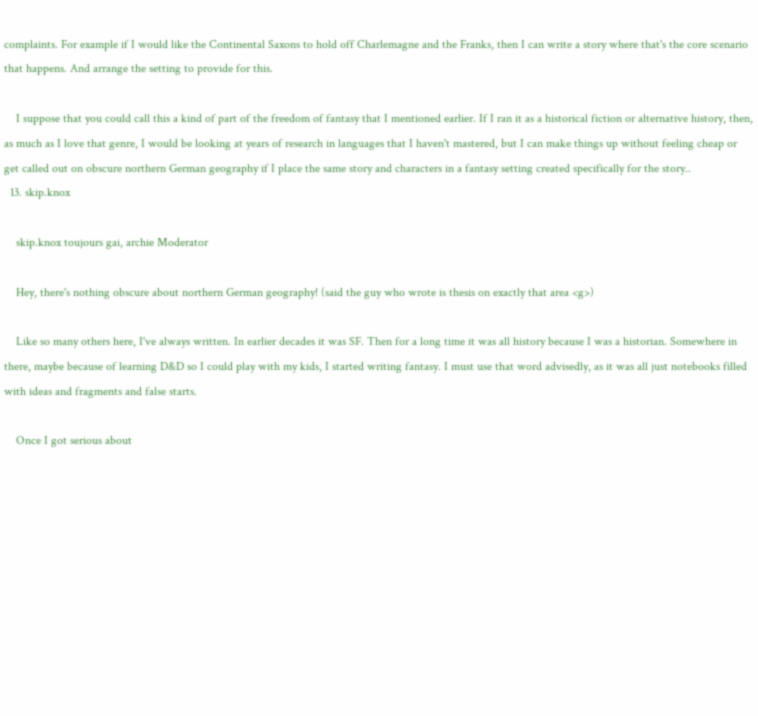complaints. For example if I would like the Continental Saxons to hold off Charlemagne and the Franks, then I can write a story where that's the core scenario that happens. And arrange the setting to provide for this.

    I suppose that you could call this a kind of part of the freedom of fantasy that I mentioned earlier. If I ran it as a historical fiction or alternative history, then, as much as I love that genre, I would be looking at years of research in languages that I haven't mastered, but I can make things up without feeling cheap or get called out on obscure northern German geography if I place the same story and characters in a fantasy setting created specifically for the story..
  13. skip.knox

    skip.knox toujours gai, archie Moderator

    Hey, there's nothing obscure about northern German geography! (said the guy who wrote is thesis on exactly that area <g>)

    Like so many others here, I've always written. In earlier decades it was SF. Then for a long time it was all history because I was a historian. Somewhere in there, maybe because of learning D&D so I could play with my kids, I started writing fantasy. I must use that word advisedly, as it was all just notebooks filled with ideas and fragments and false starts.

    Once I got serious about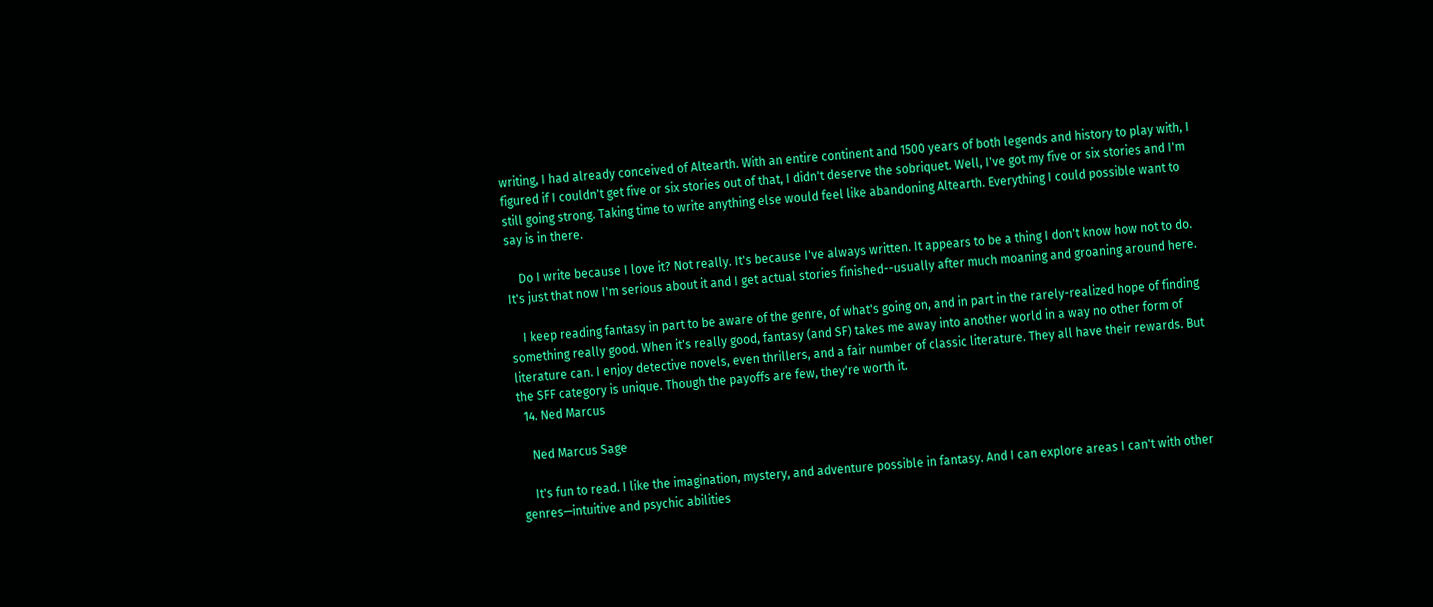writing, I had already conceived of Altearth. With an entire continent and 1500 years of both legends and history to play with, I figured if I couldn't get five or six stories out of that, I didn't deserve the sobriquet. Well, I've got my five or six stories and I'm still going strong. Taking time to write anything else would feel like abandoning Altearth. Everything I could possible want to say is in there.

    Do I write because I love it? Not really. It's because I've always written. It appears to be a thing I don't know how not to do. It's just that now I'm serious about it and I get actual stories finished--usually after much moaning and groaning around here.

    I keep reading fantasy in part to be aware of the genre, of what's going on, and in part in the rarely-realized hope of finding something really good. When it's really good, fantasy (and SF) takes me away into another world in a way no other form of literature can. I enjoy detective novels, even thrillers, and a fair number of classic literature. They all have their rewards. But the SFF category is unique. Though the payoffs are few, they're worth it.
  14. Ned Marcus

    Ned Marcus Sage

    It's fun to read. I like the imagination, mystery, and adventure possible in fantasy. And I can explore areas I can't with other genres—intuitive and psychic abilities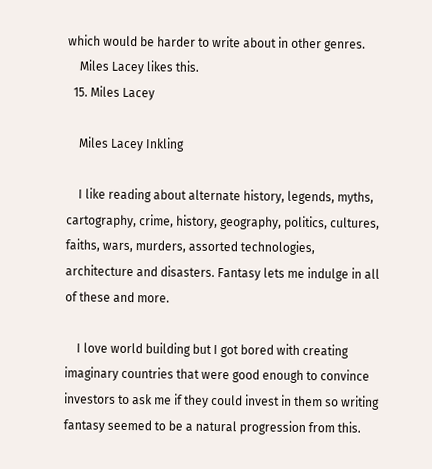which would be harder to write about in other genres.
    Miles Lacey likes this.
  15. Miles Lacey

    Miles Lacey Inkling

    I like reading about alternate history, legends, myths, cartography, crime, history, geography, politics, cultures, faiths, wars, murders, assorted technologies, architecture and disasters. Fantasy lets me indulge in all of these and more.

    I love world building but I got bored with creating imaginary countries that were good enough to convince investors to ask me if they could invest in them so writing fantasy seemed to be a natural progression from this.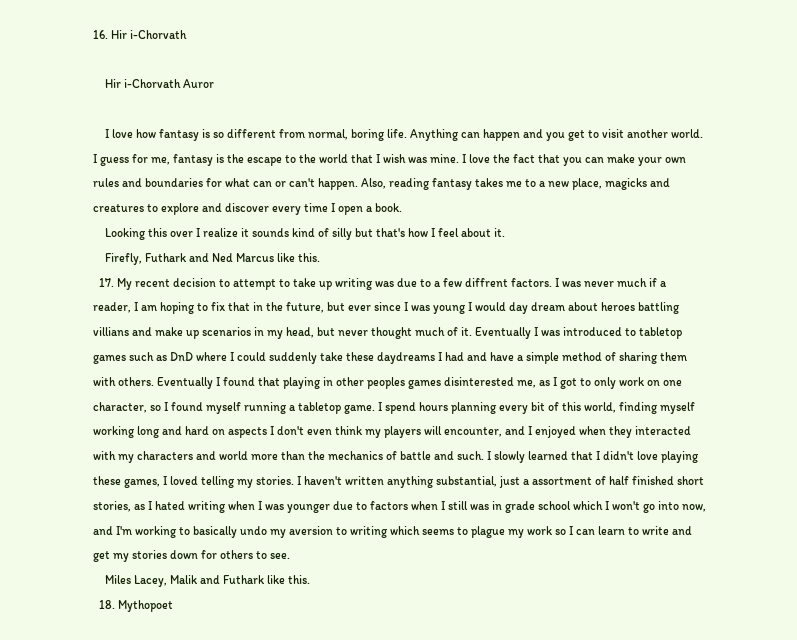16. Hir i-Chorvath

    Hir i-Chorvath Auror

    I love how fantasy is so different from normal, boring life. Anything can happen and you get to visit another world. I guess for me, fantasy is the escape to the world that I wish was mine. I love the fact that you can make your own rules and boundaries for what can or can't happen. Also, reading fantasy takes me to a new place, magicks and creatures to explore and discover every time I open a book.
    Looking this over I realize it sounds kind of silly but that's how I feel about it.
    Firefly, Futhark and Ned Marcus like this.
  17. My recent decision to attempt to take up writing was due to a few diffrent factors. I was never much if a reader, I am hoping to fix that in the future, but ever since I was young I would day dream about heroes battling villians and make up scenarios in my head, but never thought much of it. Eventually I was introduced to tabletop games such as DnD where I could suddenly take these daydreams I had and have a simple method of sharing them with others. Eventually I found that playing in other peoples games disinterested me, as I got to only work on one character, so I found myself running a tabletop game. I spend hours planning every bit of this world, finding myself working long and hard on aspects I don't even think my players will encounter, and I enjoyed when they interacted with my characters and world more than the mechanics of battle and such. I slowly learned that I didn't love playing these games, I loved telling my stories. I haven't written anything substantial, just a assortment of half finished short stories, as I hated writing when I was younger due to factors when I still was in grade school which I won't go into now, and I'm working to basically undo my aversion to writing which seems to plague my work so I can learn to write and get my stories down for others to see.
    Miles Lacey, Malik and Futhark like this.
  18. Mythopoet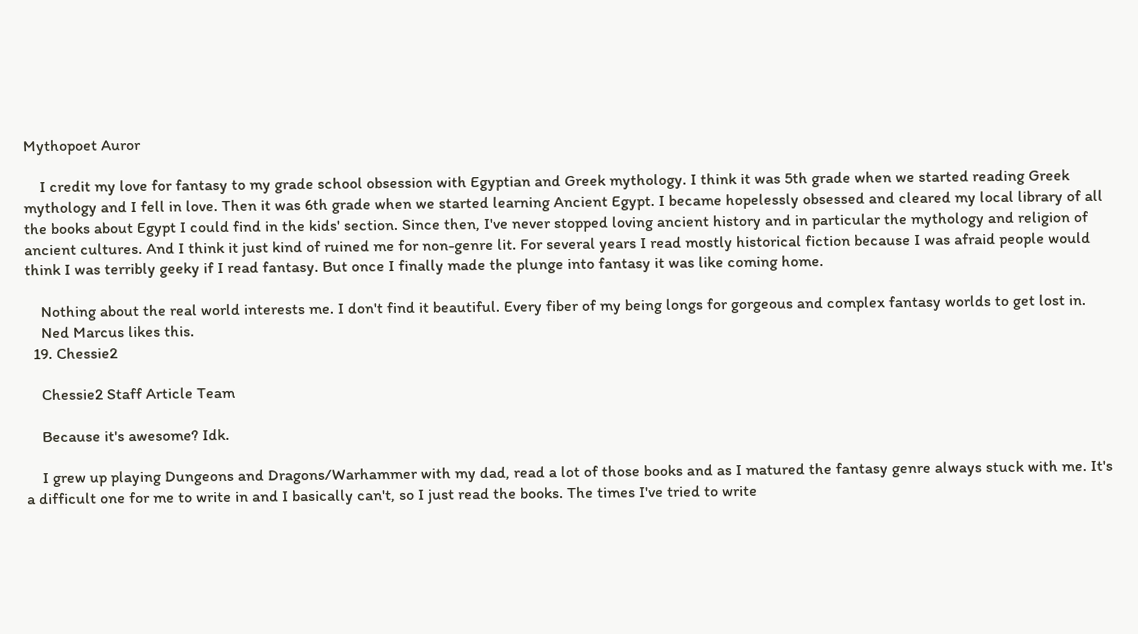Mythopoet Auror

    I credit my love for fantasy to my grade school obsession with Egyptian and Greek mythology. I think it was 5th grade when we started reading Greek mythology and I fell in love. Then it was 6th grade when we started learning Ancient Egypt. I became hopelessly obsessed and cleared my local library of all the books about Egypt I could find in the kids' section. Since then, I've never stopped loving ancient history and in particular the mythology and religion of ancient cultures. And I think it just kind of ruined me for non-genre lit. For several years I read mostly historical fiction because I was afraid people would think I was terribly geeky if I read fantasy. But once I finally made the plunge into fantasy it was like coming home.

    Nothing about the real world interests me. I don't find it beautiful. Every fiber of my being longs for gorgeous and complex fantasy worlds to get lost in.
    Ned Marcus likes this.
  19. Chessie2

    Chessie2 Staff Article Team

    Because it's awesome? Idk.

    I grew up playing Dungeons and Dragons/Warhammer with my dad, read a lot of those books and as I matured the fantasy genre always stuck with me. It's a difficult one for me to write in and I basically can't, so I just read the books. The times I've tried to write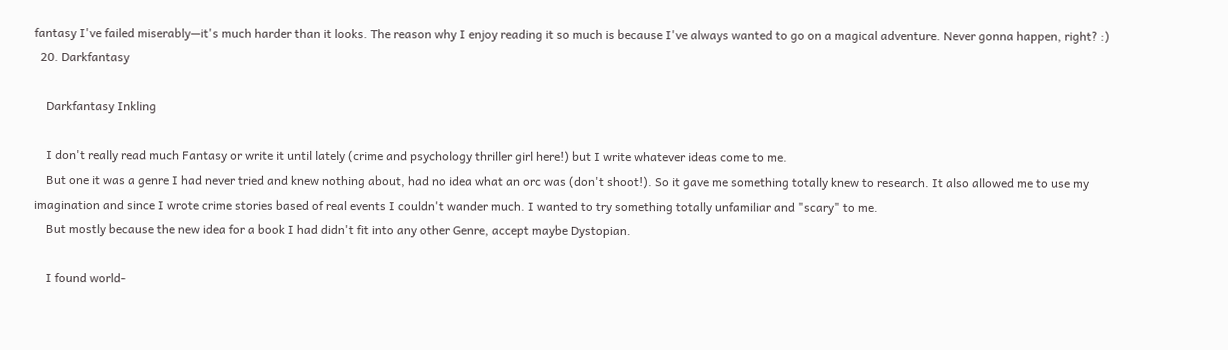fantasy I've failed miserably—it's much harder than it looks. The reason why I enjoy reading it so much is because I've always wanted to go on a magical adventure. Never gonna happen, right? :)
  20. Darkfantasy

    Darkfantasy Inkling

    I don't really read much Fantasy or write it until lately (crime and psychology thriller girl here!) but I write whatever ideas come to me.
    But one it was a genre I had never tried and knew nothing about, had no idea what an orc was (don't shoot!). So it gave me something totally knew to research. It also allowed me to use my imagination and since I wrote crime stories based of real events I couldn't wander much. I wanted to try something totally unfamiliar and "scary" to me.
    But mostly because the new idea for a book I had didn't fit into any other Genre, accept maybe Dystopian.

    I found world-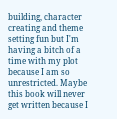building, character creating and theme setting fun but I'm having a bitch of a time with my plot because I am so unrestricted. Maybe this book will never get written because I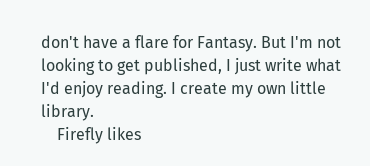don't have a flare for Fantasy. But I'm not looking to get published, I just write what I'd enjoy reading. I create my own little library.
    Firefly likes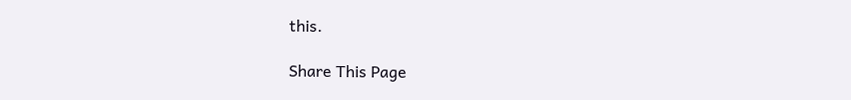this.

Share This Page